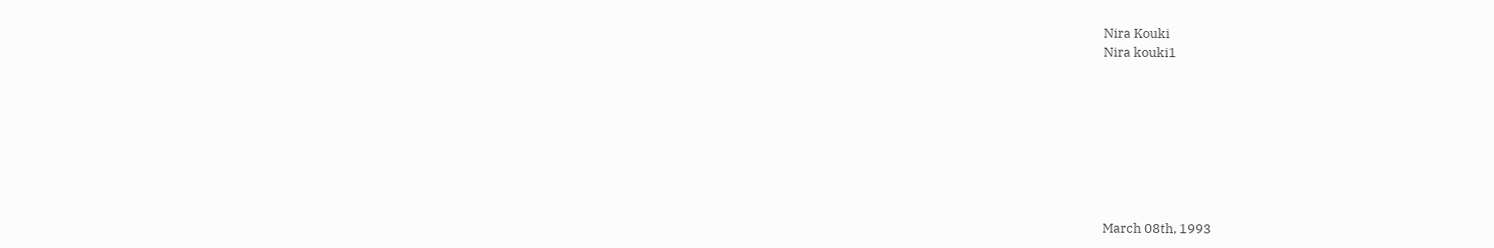Nira Kouki
Nira kouki1








March 08th, 1993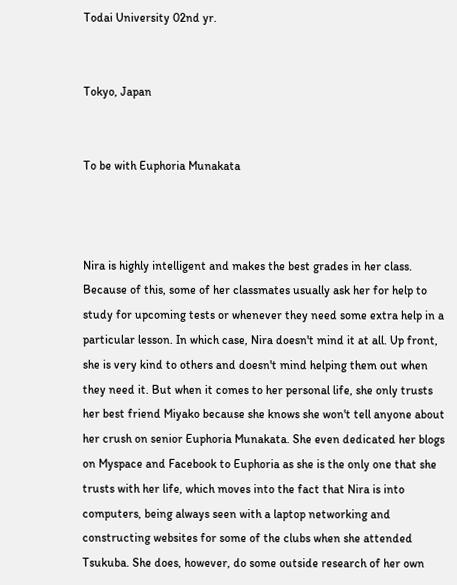Todai University 02nd yr.


Tokyo, Japan


To be with Euphoria Munakata



Nira is highly intelligent and makes the best grades in her class. Because of this, some of her classmates usually ask her for help to study for upcoming tests or whenever they need some extra help in a particular lesson. In which case, Nira doesn't mind it at all. Up front, she is very kind to others and doesn't mind helping them out when they need it. But when it comes to her personal life, she only trusts her best friend Miyako because she knows she won't tell anyone about her crush on senior Euphoria Munakata. She even dedicated her blogs on Myspace and Facebook to Euphoria as she is the only one that she trusts with her life, which moves into the fact that Nira is into computers, being always seen with a laptop networking and constructing websites for some of the clubs when she attended Tsukuba. She does, however, do some outside research of her own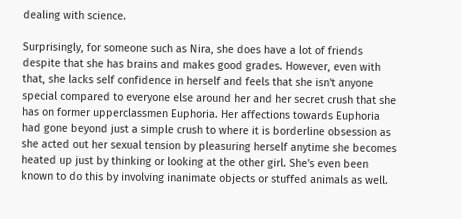dealing with science.

Surprisingly, for someone such as Nira, she does have a lot of friends despite that she has brains and makes good grades. However, even with that, she lacks self confidence in herself and feels that she isn't anyone special compared to everyone else around her and her secret crush that she has on former upperclassmen Euphoria. Her affections towards Euphoria had gone beyond just a simple crush to where it is borderline obsession as she acted out her sexual tension by pleasuring herself anytime she becomes heated up just by thinking or looking at the other girl. She's even been known to do this by involving inanimate objects or stuffed animals as well.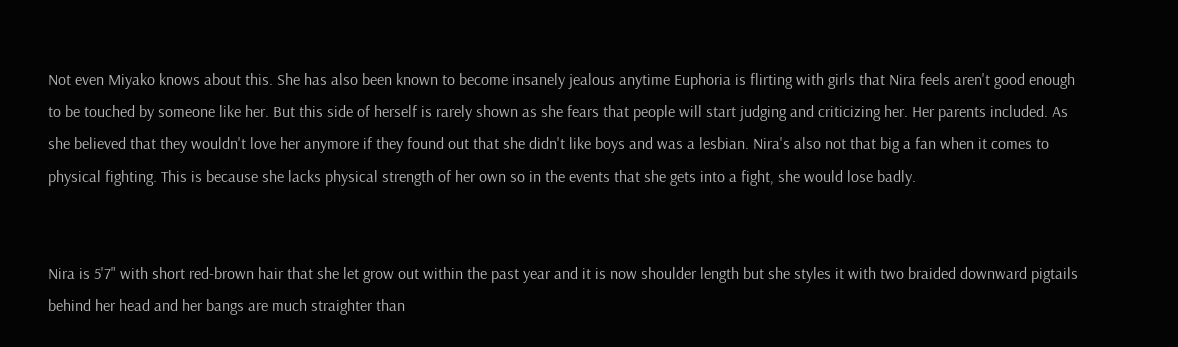Not even Miyako knows about this. She has also been known to become insanely jealous anytime Euphoria is flirting with girls that Nira feels aren't good enough to be touched by someone like her. But this side of herself is rarely shown as she fears that people will start judging and criticizing her. Her parents included. As she believed that they wouldn't love her anymore if they found out that she didn't like boys and was a lesbian. Nira's also not that big a fan when it comes to physical fighting. This is because she lacks physical strength of her own so in the events that she gets into a fight, she would lose badly.


Nira is 5'7" with short red-brown hair that she let grow out within the past year and it is now shoulder length but she styles it with two braided downward pigtails behind her head and her bangs are much straighter than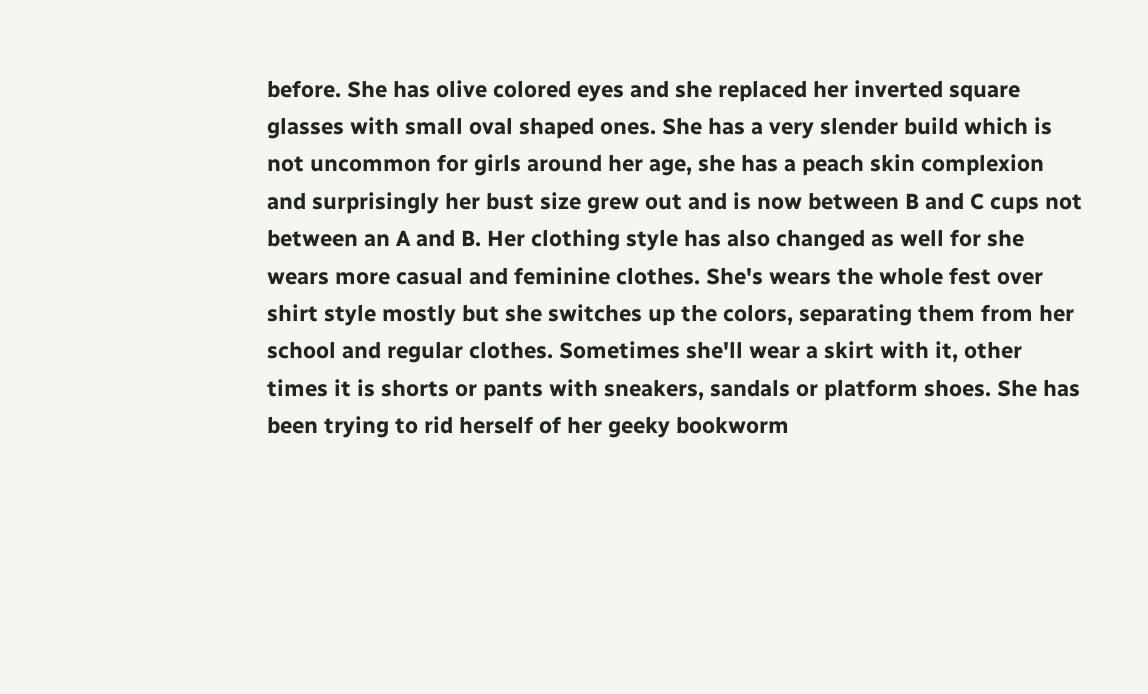before. She has olive colored eyes and she replaced her inverted square glasses with small oval shaped ones. She has a very slender build which is not uncommon for girls around her age, she has a peach skin complexion and surprisingly her bust size grew out and is now between B and C cups not between an A and B. Her clothing style has also changed as well for she wears more casual and feminine clothes. She's wears the whole fest over shirt style mostly but she switches up the colors, separating them from her school and regular clothes. Sometimes she'll wear a skirt with it, other times it is shorts or pants with sneakers, sandals or platform shoes. She has been trying to rid herself of her geeky bookworm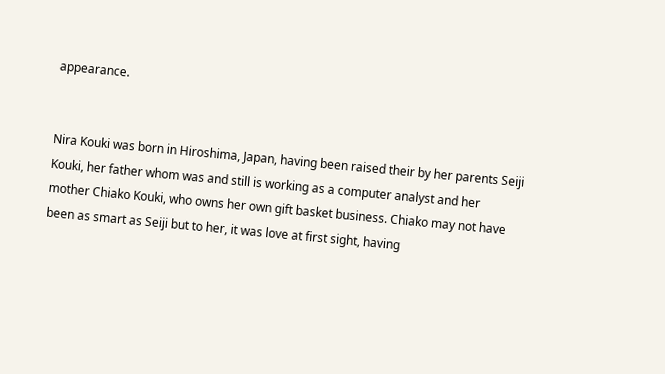appearance.


Nira Kouki was born in Hiroshima, Japan, having been raised their by her parents Seiji Kouki, her father whom was and still is working as a computer analyst and her mother Chiako Kouki, who owns her own gift basket business. Chiako may not have been as smart as Seiji but to her, it was love at first sight, having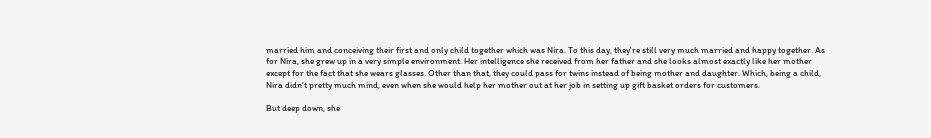married him and conceiving their first and only child together which was Nira. To this day, they're still very much married and happy together. As for Nira, she grew up in a very simple environment. Her intelligence she received from her father and she looks almost exactly like her mother except for the fact that she wears glasses. Other than that, they could pass for twins instead of being mother and daughter. Which, being a child, Nira didn't pretty much mind, even when she would help her mother out at her job in setting up gift basket orders for customers.

But deep down, she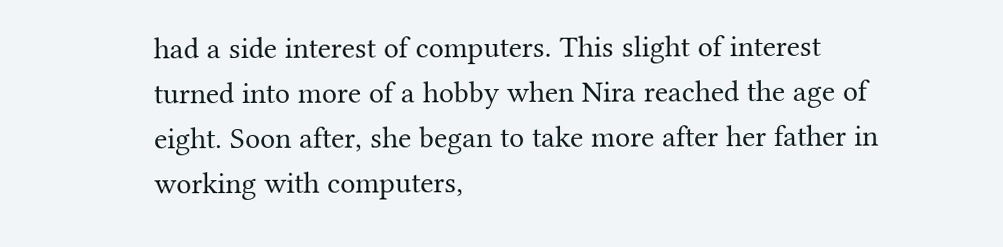had a side interest of computers. This slight of interest turned into more of a hobby when Nira reached the age of eight. Soon after, she began to take more after her father in working with computers,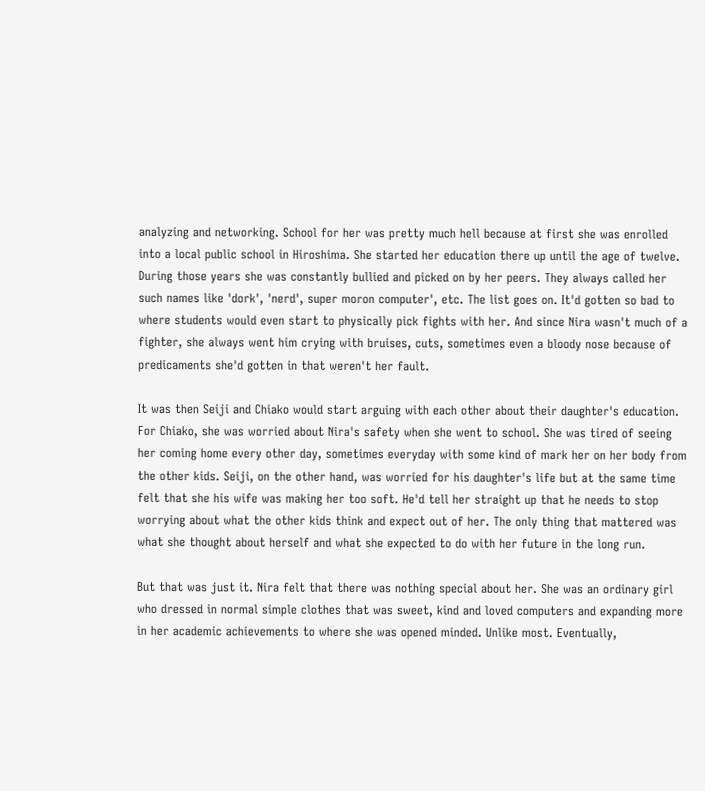analyzing and networking. School for her was pretty much hell because at first she was enrolled into a local public school in Hiroshima. She started her education there up until the age of twelve. During those years she was constantly bullied and picked on by her peers. They always called her such names like 'dork', 'nerd', super moron computer', etc. The list goes on. It'd gotten so bad to where students would even start to physically pick fights with her. And since Nira wasn't much of a fighter, she always went him crying with bruises, cuts, sometimes even a bloody nose because of predicaments she'd gotten in that weren't her fault.

It was then Seiji and Chiako would start arguing with each other about their daughter's education. For Chiako, she was worried about Nira's safety when she went to school. She was tired of seeing her coming home every other day, sometimes everyday with some kind of mark her on her body from the other kids. Seiji, on the other hand, was worried for his daughter's life but at the same time felt that she his wife was making her too soft. He'd tell her straight up that he needs to stop worrying about what the other kids think and expect out of her. The only thing that mattered was what she thought about herself and what she expected to do with her future in the long run.

But that was just it. Nira felt that there was nothing special about her. She was an ordinary girl who dressed in normal simple clothes that was sweet, kind and loved computers and expanding more in her academic achievements to where she was opened minded. Unlike most. Eventually,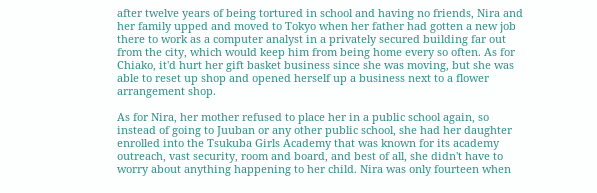after twelve years of being tortured in school and having no friends, Nira and her family upped and moved to Tokyo when her father had gotten a new job there to work as a computer analyst in a privately secured building far out from the city, which would keep him from being home every so often. As for Chiako, it'd hurt her gift basket business since she was moving, but she was able to reset up shop and opened herself up a business next to a flower arrangement shop.

As for Nira, her mother refused to place her in a public school again, so instead of going to Juuban or any other public school, she had her daughter enrolled into the Tsukuba Girls Academy that was known for its academy outreach, vast security, room and board, and best of all, she didn't have to worry about anything happening to her child. Nira was only fourteen when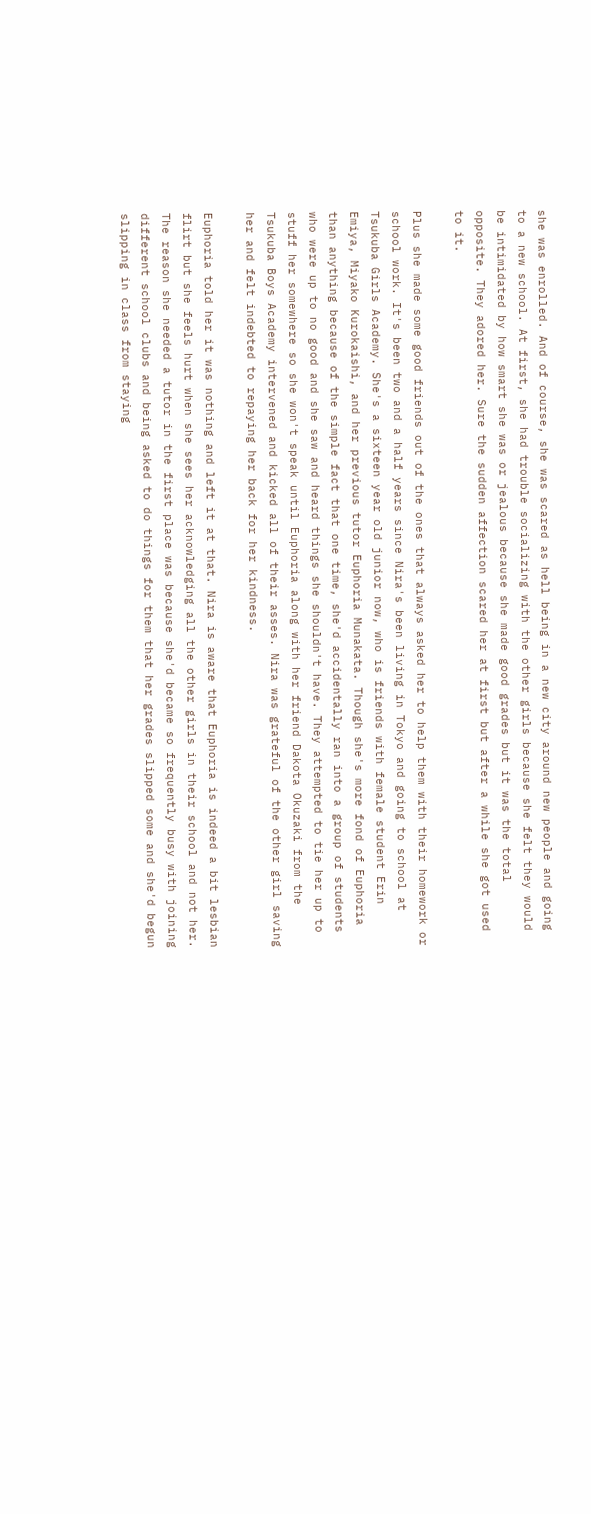she was enrolled. And of course, she was scared as hell being in a new city around new people and going to a new school. At first, she had trouble socializing with the other girls because she felt they would be intimidated by how smart she was or jealous because she made good grades but it was the total opposite. They adored her. Sure the sudden affection scared her at first but after a while she got used to it.

Plus she made some good friends out of the ones that always asked her to help them with their homework or school work. It's been two and a half years since Nira's been living in Tokyo and going to school at Tsukuba Girls Academy. She's a sixteen year old junior now, who is friends with female student Erin Emiya, Miyako Kurokaishi, and her previous tutor Euphoria Munakata. Though she's more fond of Euphoria than anything because of the simple fact that one time, she'd accidentally ran into a group of students who were up to no good and she saw and heard things she shouldn't have. They attempted to tie her up to stuff her somewhere so she won't speak until Euphoria along with her friend Dakota Okuzaki from the Tsukuba Boys Academy intervened and kicked all of their asses. Nira was grateful of the other girl saving her and felt indebted to repaying her back for her kindness.

Euphoria told her it was nothing and left it at that. Nira is aware that Euphoria is indeed a bit lesbian flirt but she feels hurt when she sees her acknowledging all the other girls in their school and not her. The reason she needed a tutor in the first place was because she'd became so frequently busy with joining different school clubs and being asked to do things for them that her grades slipped some and she'd begun slipping in class from staying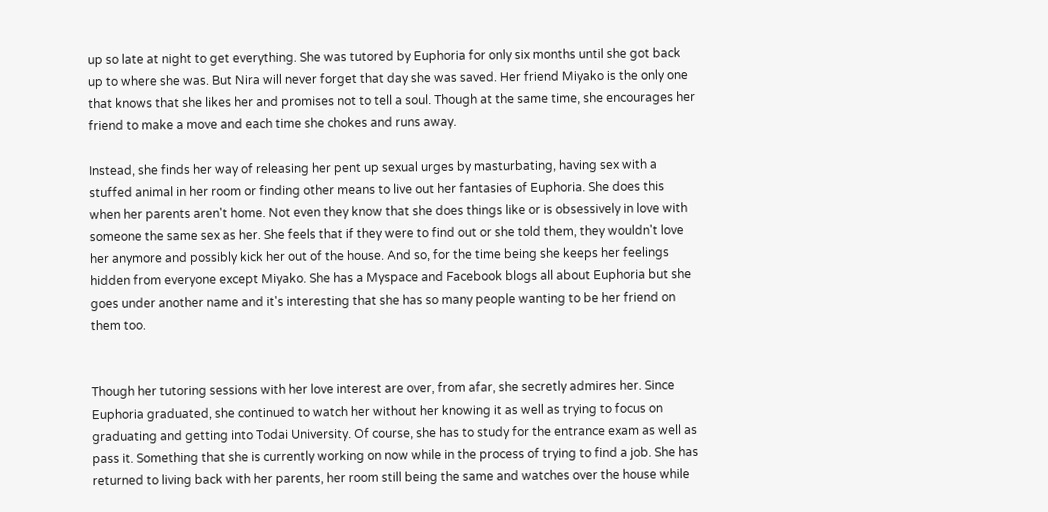up so late at night to get everything. She was tutored by Euphoria for only six months until she got back up to where she was. But Nira will never forget that day she was saved. Her friend Miyako is the only one that knows that she likes her and promises not to tell a soul. Though at the same time, she encourages her friend to make a move and each time she chokes and runs away.

Instead, she finds her way of releasing her pent up sexual urges by masturbating, having sex with a stuffed animal in her room or finding other means to live out her fantasies of Euphoria. She does this when her parents aren't home. Not even they know that she does things like or is obsessively in love with someone the same sex as her. She feels that if they were to find out or she told them, they wouldn't love her anymore and possibly kick her out of the house. And so, for the time being she keeps her feelings hidden from everyone except Miyako. She has a Myspace and Facebook blogs all about Euphoria but she goes under another name and it's interesting that she has so many people wanting to be her friend on them too.


Though her tutoring sessions with her love interest are over, from afar, she secretly admires her. Since Euphoria graduated, she continued to watch her without her knowing it as well as trying to focus on graduating and getting into Todai University. Of course, she has to study for the entrance exam as well as pass it. Something that she is currently working on now while in the process of trying to find a job. She has returned to living back with her parents, her room still being the same and watches over the house while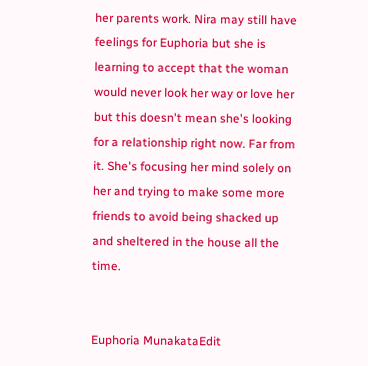her parents work. Nira may still have feelings for Euphoria but she is learning to accept that the woman would never look her way or love her but this doesn't mean she's looking for a relationship right now. Far from it. She's focusing her mind solely on her and trying to make some more friends to avoid being shacked up and sheltered in the house all the time.


Euphoria MunakataEdit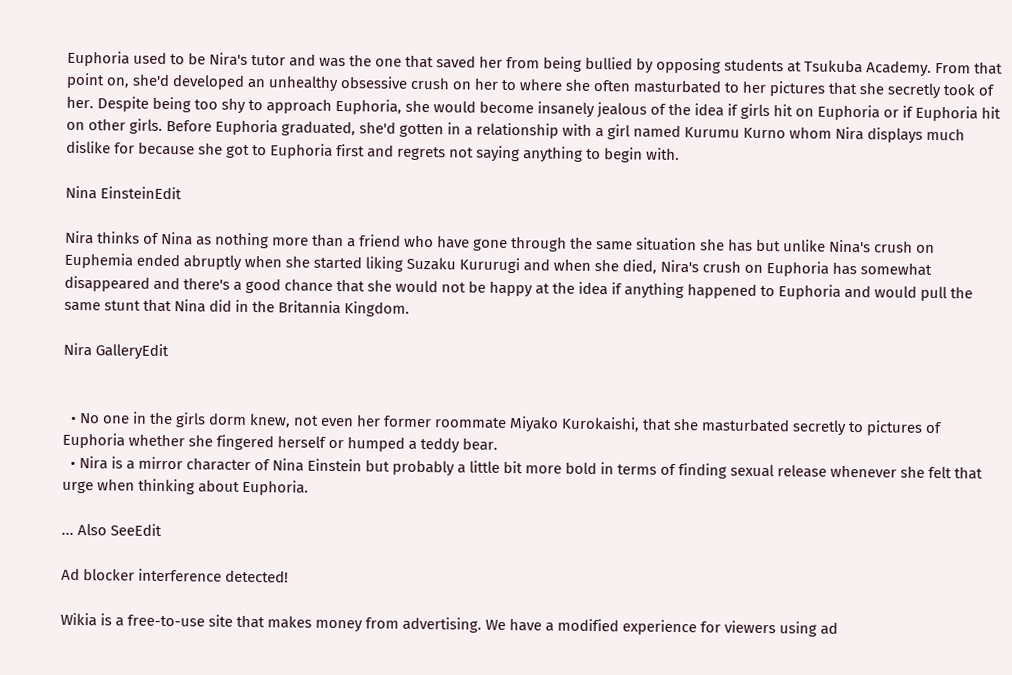Euphoria used to be Nira's tutor and was the one that saved her from being bullied by opposing students at Tsukuba Academy. From that point on, she'd developed an unhealthy obsessive crush on her to where she often masturbated to her pictures that she secretly took of her. Despite being too shy to approach Euphoria, she would become insanely jealous of the idea if girls hit on Euphoria or if Euphoria hit on other girls. Before Euphoria graduated, she'd gotten in a relationship with a girl named Kurumu Kurno whom Nira displays much dislike for because she got to Euphoria first and regrets not saying anything to begin with.

Nina EinsteinEdit

Nira thinks of Nina as nothing more than a friend who have gone through the same situation she has but unlike Nina's crush on Euphemia ended abruptly when she started liking Suzaku Kururugi and when she died, Nira's crush on Euphoria has somewhat disappeared and there's a good chance that she would not be happy at the idea if anything happened to Euphoria and would pull the same stunt that Nina did in the Britannia Kingdom.

Nira GalleryEdit


  • No one in the girls dorm knew, not even her former roommate Miyako Kurokaishi, that she masturbated secretly to pictures of Euphoria whether she fingered herself or humped a teddy bear.
  • Nira is a mirror character of Nina Einstein but probably a little bit more bold in terms of finding sexual release whenever she felt that urge when thinking about Euphoria.

... Also SeeEdit

Ad blocker interference detected!

Wikia is a free-to-use site that makes money from advertising. We have a modified experience for viewers using ad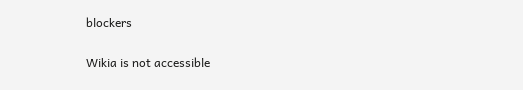blockers

Wikia is not accessible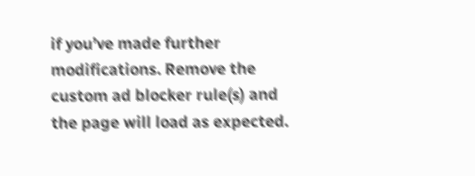if you’ve made further modifications. Remove the custom ad blocker rule(s) and the page will load as expected.